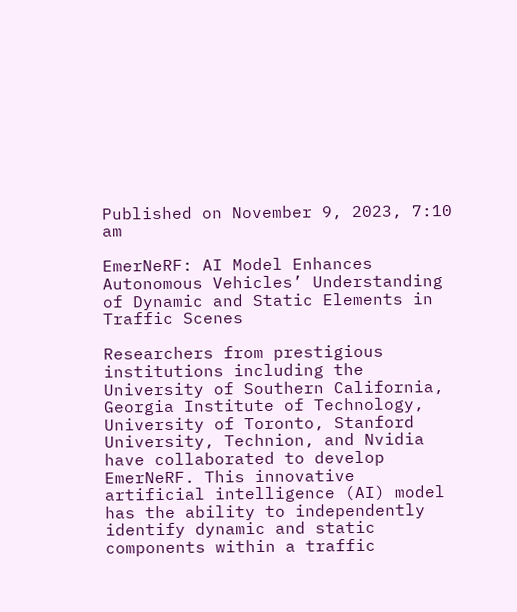Published on November 9, 2023, 7:10 am

EmerNeRF: AI Model Enhances Autonomous Vehicles’ Understanding of Dynamic and Static Elements in Traffic Scenes

Researchers from prestigious institutions including the University of Southern California, Georgia Institute of Technology, University of Toronto, Stanford University, Technion, and Nvidia have collaborated to develop EmerNeRF. This innovative artificial intelligence (AI) model has the ability to independently identify dynamic and static components within a traffic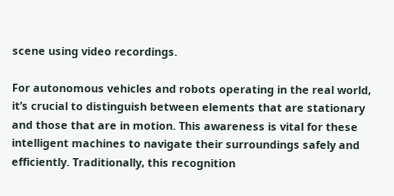scene using video recordings.

For autonomous vehicles and robots operating in the real world, it’s crucial to distinguish between elements that are stationary and those that are in motion. This awareness is vital for these intelligent machines to navigate their surroundings safely and efficiently. Traditionally, this recognition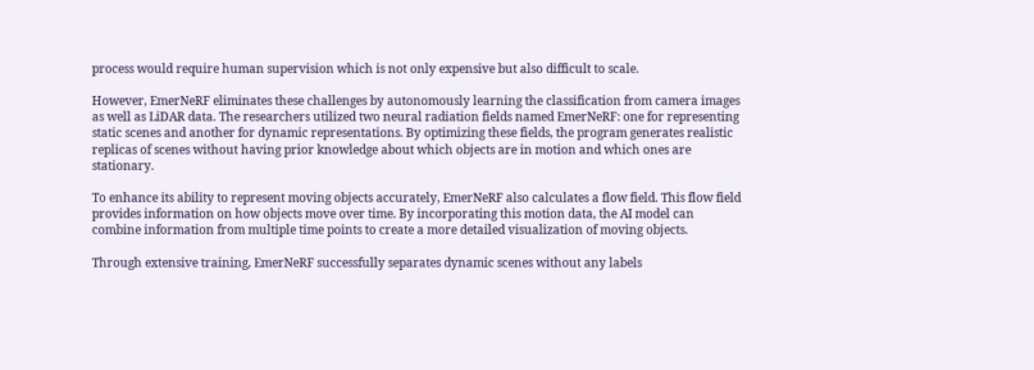process would require human supervision which is not only expensive but also difficult to scale.

However, EmerNeRF eliminates these challenges by autonomously learning the classification from camera images as well as LiDAR data. The researchers utilized two neural radiation fields named EmerNeRF: one for representing static scenes and another for dynamic representations. By optimizing these fields, the program generates realistic replicas of scenes without having prior knowledge about which objects are in motion and which ones are stationary.

To enhance its ability to represent moving objects accurately, EmerNeRF also calculates a flow field. This flow field provides information on how objects move over time. By incorporating this motion data, the AI model can combine information from multiple time points to create a more detailed visualization of moving objects.

Through extensive training, EmerNeRF successfully separates dynamic scenes without any labels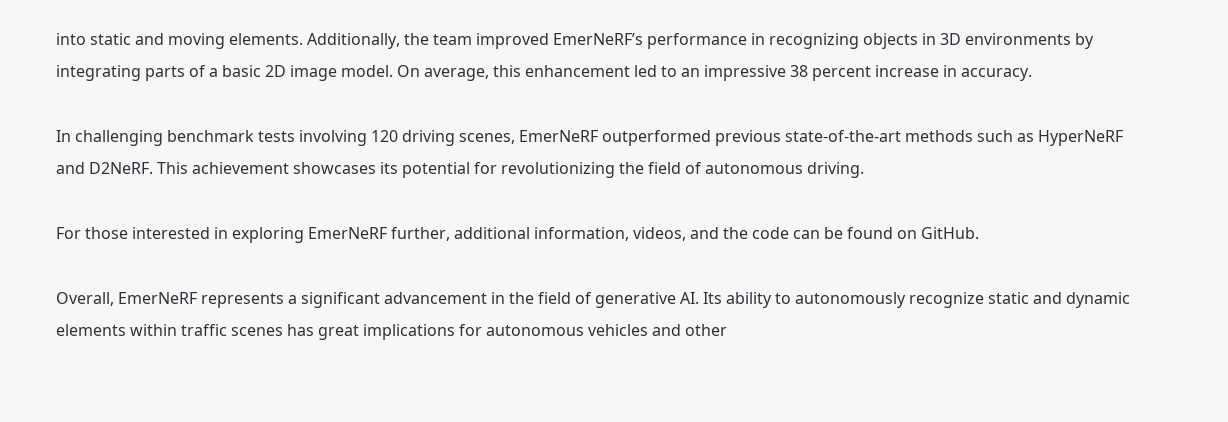into static and moving elements. Additionally, the team improved EmerNeRF’s performance in recognizing objects in 3D environments by integrating parts of a basic 2D image model. On average, this enhancement led to an impressive 38 percent increase in accuracy.

In challenging benchmark tests involving 120 driving scenes, EmerNeRF outperformed previous state-of-the-art methods such as HyperNeRF and D2NeRF. This achievement showcases its potential for revolutionizing the field of autonomous driving.

For those interested in exploring EmerNeRF further, additional information, videos, and the code can be found on GitHub.

Overall, EmerNeRF represents a significant advancement in the field of generative AI. Its ability to autonomously recognize static and dynamic elements within traffic scenes has great implications for autonomous vehicles and other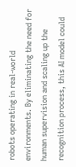robots operating in real-world environments. By eliminating the need for human supervision and scaling up the recognition process, this AI model could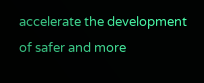accelerate the development of safer and more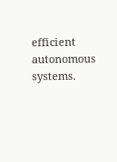efficient autonomous systems.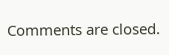Comments are closed.